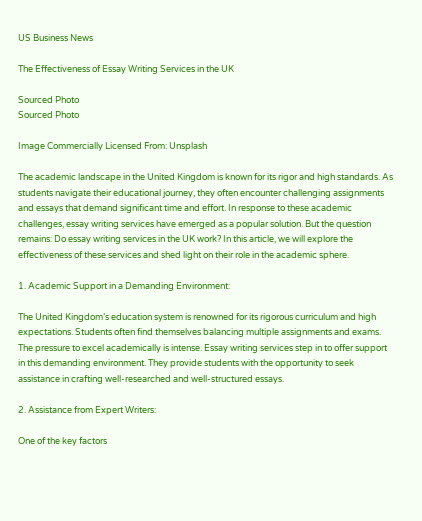US Business News

The Effectiveness of Essay Writing Services in the UK

Sourced Photo
Sourced Photo

Image Commercially Licensed From: Unsplash

The academic landscape in the United Kingdom is known for its rigor and high standards. As students navigate their educational journey, they often encounter challenging assignments and essays that demand significant time and effort. In response to these academic challenges, essay writing services have emerged as a popular solution. But the question remains: Do essay writing services in the UK work? In this article, we will explore the effectiveness of these services and shed light on their role in the academic sphere.

1. Academic Support in a Demanding Environment:

The United Kingdom’s education system is renowned for its rigorous curriculum and high expectations. Students often find themselves balancing multiple assignments and exams. The pressure to excel academically is intense. Essay writing services step in to offer support in this demanding environment. They provide students with the opportunity to seek assistance in crafting well-researched and well-structured essays.

2. Assistance from Expert Writers:

One of the key factors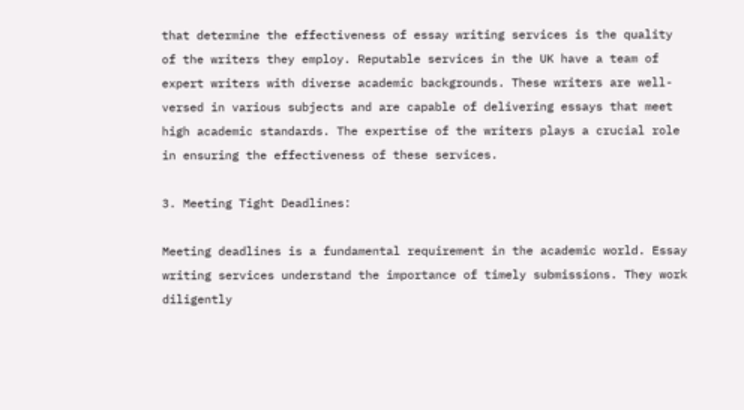that determine the effectiveness of essay writing services is the quality of the writers they employ. Reputable services in the UK have a team of expert writers with diverse academic backgrounds. These writers are well-versed in various subjects and are capable of delivering essays that meet high academic standards. The expertise of the writers plays a crucial role in ensuring the effectiveness of these services.

3. Meeting Tight Deadlines:

Meeting deadlines is a fundamental requirement in the academic world. Essay writing services understand the importance of timely submissions. They work diligently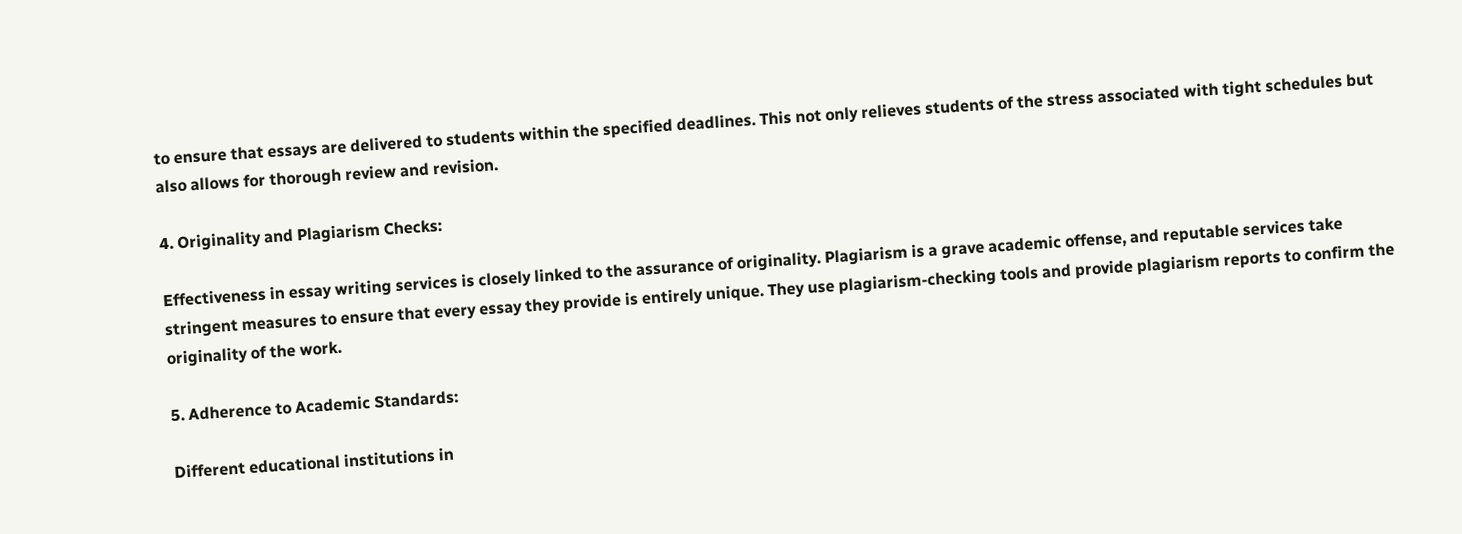to ensure that essays are delivered to students within the specified deadlines. This not only relieves students of the stress associated with tight schedules but also allows for thorough review and revision.

4. Originality and Plagiarism Checks:

Effectiveness in essay writing services is closely linked to the assurance of originality. Plagiarism is a grave academic offense, and reputable services take stringent measures to ensure that every essay they provide is entirely unique. They use plagiarism-checking tools and provide plagiarism reports to confirm the originality of the work.

5. Adherence to Academic Standards:

Different educational institutions in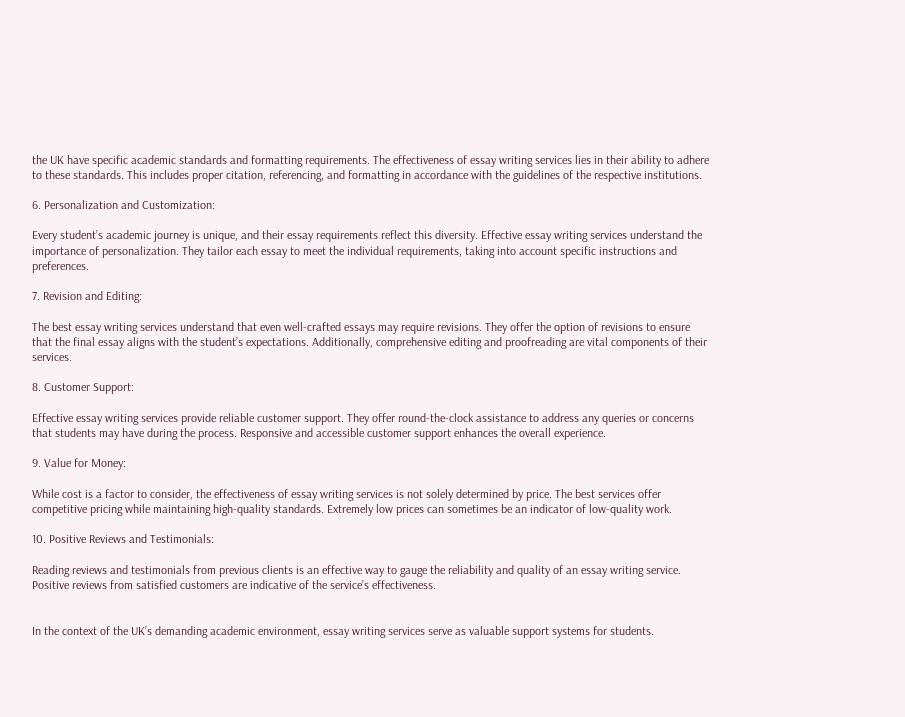the UK have specific academic standards and formatting requirements. The effectiveness of essay writing services lies in their ability to adhere to these standards. This includes proper citation, referencing, and formatting in accordance with the guidelines of the respective institutions.

6. Personalization and Customization:

Every student’s academic journey is unique, and their essay requirements reflect this diversity. Effective essay writing services understand the importance of personalization. They tailor each essay to meet the individual requirements, taking into account specific instructions and preferences.

7. Revision and Editing:

The best essay writing services understand that even well-crafted essays may require revisions. They offer the option of revisions to ensure that the final essay aligns with the student’s expectations. Additionally, comprehensive editing and proofreading are vital components of their services.

8. Customer Support:

Effective essay writing services provide reliable customer support. They offer round-the-clock assistance to address any queries or concerns that students may have during the process. Responsive and accessible customer support enhances the overall experience.

9. Value for Money:

While cost is a factor to consider, the effectiveness of essay writing services is not solely determined by price. The best services offer competitive pricing while maintaining high-quality standards. Extremely low prices can sometimes be an indicator of low-quality work.

10. Positive Reviews and Testimonials:

Reading reviews and testimonials from previous clients is an effective way to gauge the reliability and quality of an essay writing service. Positive reviews from satisfied customers are indicative of the service’s effectiveness.


In the context of the UK’s demanding academic environment, essay writing services serve as valuable support systems for students.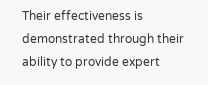Their effectiveness is demonstrated through their ability to provide expert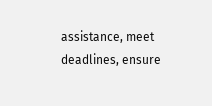assistance, meet deadlines, ensure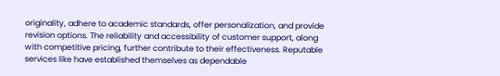originality, adhere to academic standards, offer personalization, and provide revision options. The reliability and accessibility of customer support, along with competitive pricing, further contribute to their effectiveness. Reputable services like have established themselves as dependable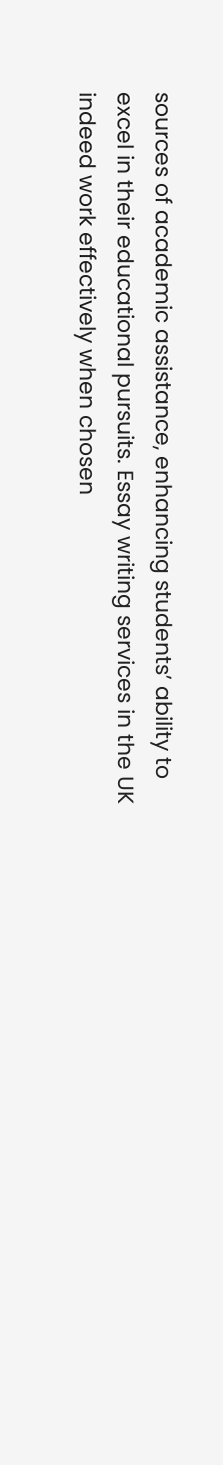sources of academic assistance, enhancing students’ ability to excel in their educational pursuits. Essay writing services in the UK indeed work effectively when chosen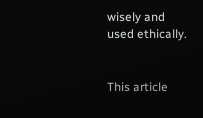wisely and used ethically.


This article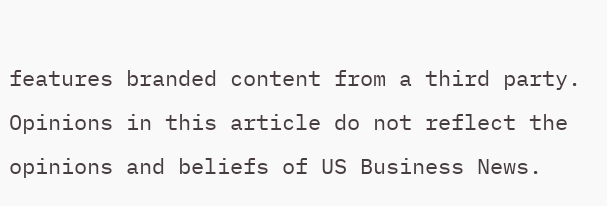features branded content from a third party. Opinions in this article do not reflect the opinions and beliefs of US Business News.